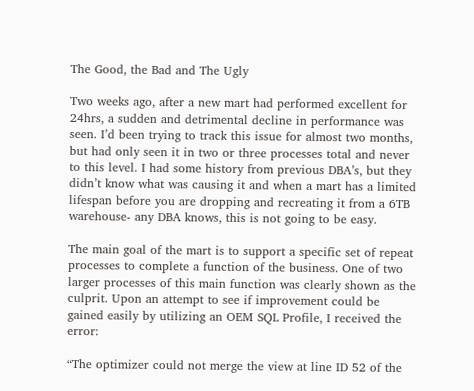The Good, the Bad and The Ugly

Two weeks ago, after a new mart had performed excellent for 24hrs, a sudden and detrimental decline in performance was seen. I’d been trying to track this issue for almost two months, but had only seen it in two or three processes total and never to this level. I had some history from previous DBA’s, but they didn’t know what was causing it and when a mart has a limited lifespan before you are dropping and recreating it from a 6TB warehouse- any DBA knows, this is not going to be easy.

The main goal of the mart is to support a specific set of repeat processes to complete a function of the business. One of two larger processes of this main function was clearly shown as the culprit. Upon an attempt to see if improvement could be gained easily by utilizing an OEM SQL Profile, I received the error:

“The optimizer could not merge the view at line ID 52 of the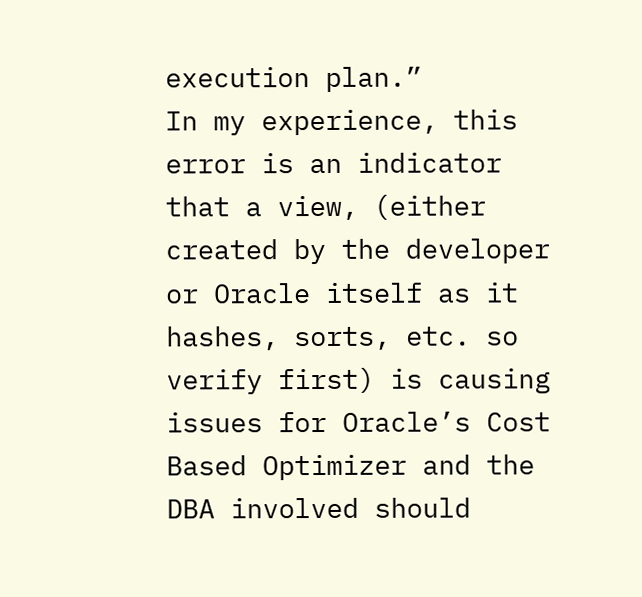execution plan.”
In my experience, this error is an indicator that a view, (either created by the developer or Oracle itself as it hashes, sorts, etc. so verify first) is causing issues for Oracle’s Cost Based Optimizer and the DBA involved should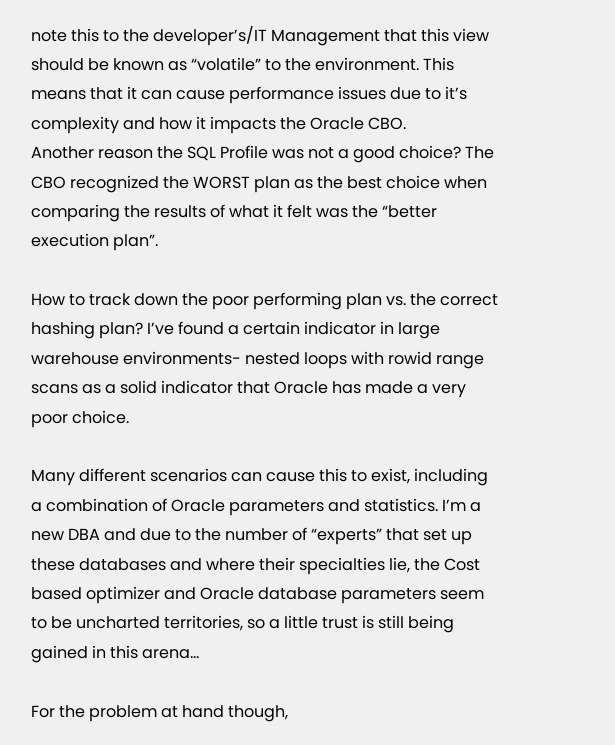note this to the developer’s/IT Management that this view should be known as “volatile” to the environment. This means that it can cause performance issues due to it’s complexity and how it impacts the Oracle CBO.
Another reason the SQL Profile was not a good choice? The CBO recognized the WORST plan as the best choice when comparing the results of what it felt was the “better execution plan”.

How to track down the poor performing plan vs. the correct hashing plan? I’ve found a certain indicator in large warehouse environments- nested loops with rowid range scans as a solid indicator that Oracle has made a very poor choice.

Many different scenarios can cause this to exist, including a combination of Oracle parameters and statistics. I’m a new DBA and due to the number of “experts” that set up these databases and where their specialties lie, the Cost based optimizer and Oracle database parameters seem to be uncharted territories, so a little trust is still being gained in this arena…

For the problem at hand though,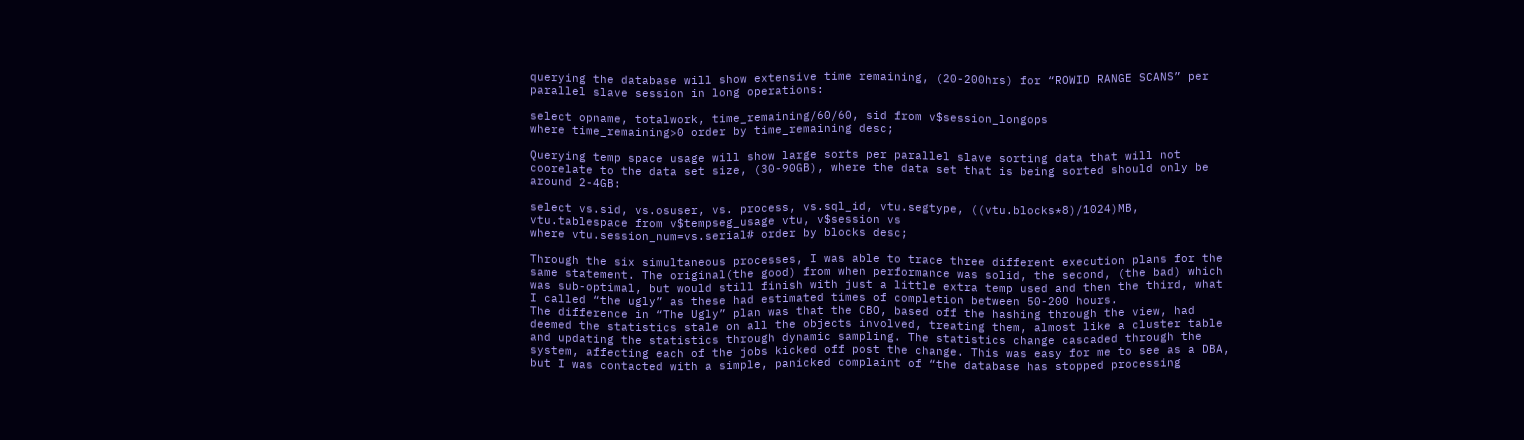querying the database will show extensive time remaining, (20-200hrs) for “ROWID RANGE SCANS” per parallel slave session in long operations:

select opname, totalwork, time_remaining/60/60, sid from v$session_longops
where time_remaining>0 order by time_remaining desc;

Querying temp space usage will show large sorts per parallel slave sorting data that will not coorelate to the data set size, (30-90GB), where the data set that is being sorted should only be around 2-4GB:

select vs.sid, vs.osuser, vs. process, vs.sql_id, vtu.segtype, ((vtu.blocks*8)/1024)MB, vtu.tablespace from v$tempseg_usage vtu, v$session vs
where vtu.session_num=vs.serial# order by blocks desc;

Through the six simultaneous processes, I was able to trace three different execution plans for the same statement. The original(the good) from when performance was solid, the second, (the bad) which was sub-optimal, but would still finish with just a little extra temp used and then the third, what I called “the ugly” as these had estimated times of completion between 50-200 hours.
The difference in “The Ugly” plan was that the CBO, based off the hashing through the view, had deemed the statistics stale on all the objects involved, treating them, almost like a cluster table and updating the statistics through dynamic sampling. The statistics change cascaded through the system, affecting each of the jobs kicked off post the change. This was easy for me to see as a DBA, but I was contacted with a simple, panicked complaint of “the database has stopped processing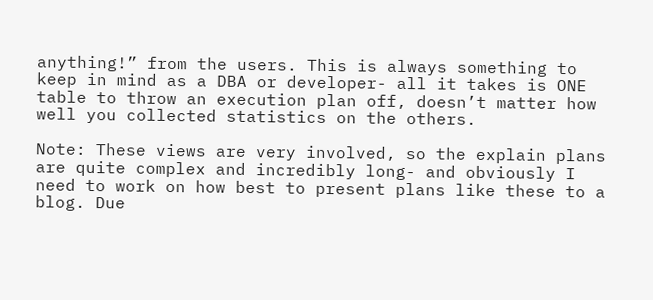anything!” from the users. This is always something to keep in mind as a DBA or developer- all it takes is ONE table to throw an execution plan off, doesn’t matter how well you collected statistics on the others.

Note: These views are very involved, so the explain plans are quite complex and incredibly long- and obviously I need to work on how best to present plans like these to a blog. Due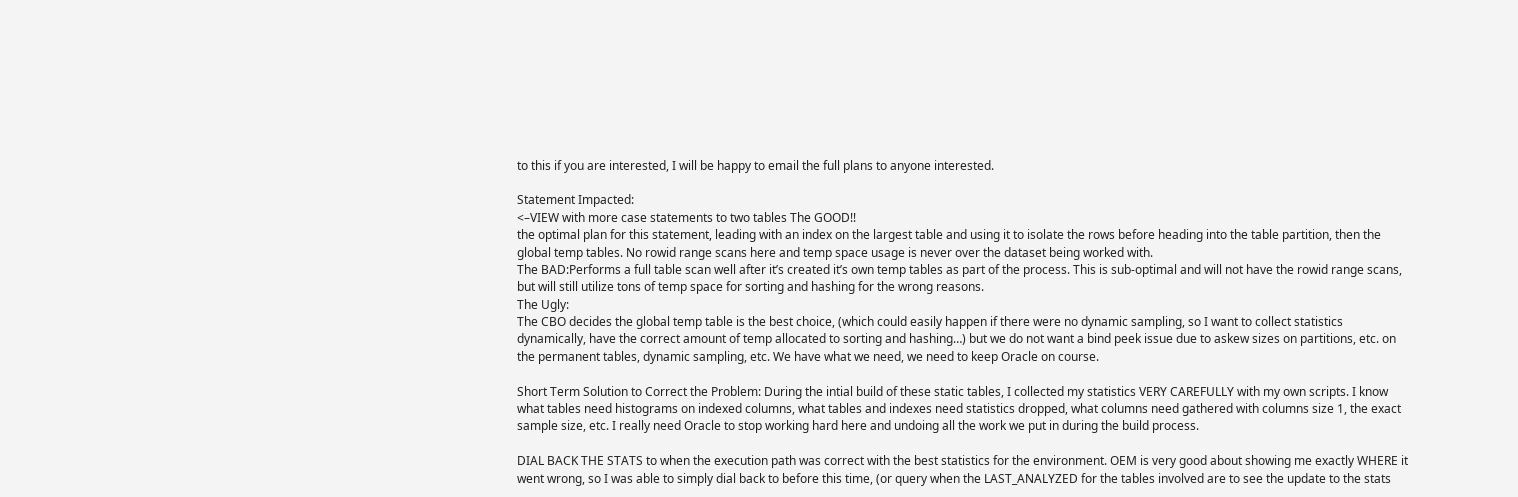to this if you are interested, I will be happy to email the full plans to anyone interested.

Statement Impacted:
<–VIEW with more case statements to two tables The GOOD!!
the optimal plan for this statement, leading with an index on the largest table and using it to isolate the rows before heading into the table partition, then the global temp tables. No rowid range scans here and temp space usage is never over the dataset being worked with.
The BAD:Performs a full table scan well after it’s created it’s own temp tables as part of the process. This is sub-optimal and will not have the rowid range scans, but will still utilize tons of temp space for sorting and hashing for the wrong reasons.
The Ugly:
The CBO decides the global temp table is the best choice, (which could easily happen if there were no dynamic sampling, so I want to collect statistics dynamically, have the correct amount of temp allocated to sorting and hashing…) but we do not want a bind peek issue due to askew sizes on partitions, etc. on the permanent tables, dynamic sampling, etc. We have what we need, we need to keep Oracle on course.

Short Term Solution to Correct the Problem: During the intial build of these static tables, I collected my statistics VERY CAREFULLY with my own scripts. I know what tables need histograms on indexed columns, what tables and indexes need statistics dropped, what columns need gathered with columns size 1, the exact sample size, etc. I really need Oracle to stop working hard here and undoing all the work we put in during the build process.

DIAL BACK THE STATS to when the execution path was correct with the best statistics for the environment. OEM is very good about showing me exactly WHERE it went wrong, so I was able to simply dial back to before this time, (or query when the LAST_ANALYZED for the tables involved are to see the update to the stats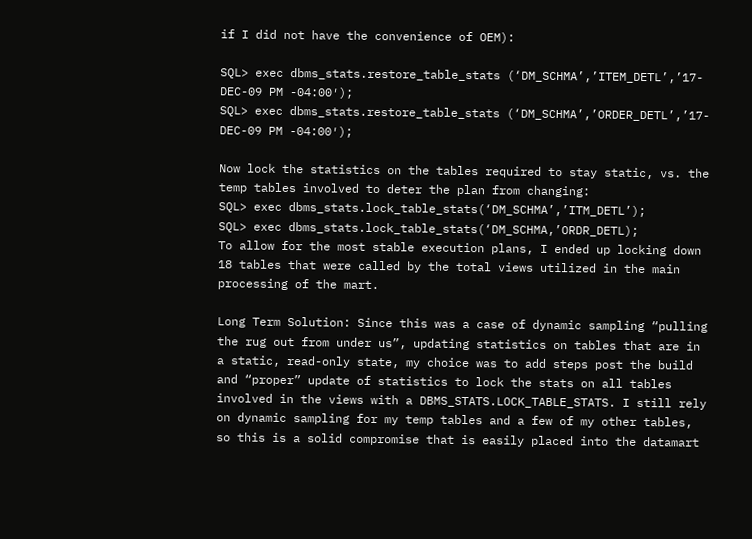if I did not have the convenience of OEM):

SQL> exec dbms_stats.restore_table_stats (‘DM_SCHMA’,’ITEM_DETL’,’17-DEC-09 PM -04:00′);
SQL> exec dbms_stats.restore_table_stats (‘DM_SCHMA’,’ORDER_DETL’,’17-DEC-09 PM -04:00′);

Now lock the statistics on the tables required to stay static, vs. the temp tables involved to deter the plan from changing:
SQL> exec dbms_stats.lock_table_stats(‘DM_SCHMA’,’ITM_DETL’);
SQL> exec dbms_stats.lock_table_stats(‘DM_SCHMA,’ORDR_DETL);
To allow for the most stable execution plans, I ended up locking down 18 tables that were called by the total views utilized in the main processing of the mart.

Long Term Solution: Since this was a case of dynamic sampling “pulling the rug out from under us”, updating statistics on tables that are in a static, read-only state, my choice was to add steps post the build and “proper” update of statistics to lock the stats on all tables involved in the views with a DBMS_STATS.LOCK_TABLE_STATS. I still rely on dynamic sampling for my temp tables and a few of my other tables, so this is a solid compromise that is easily placed into the datamart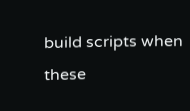build scripts when these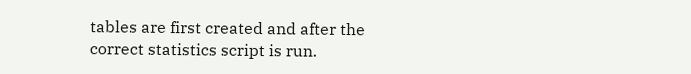tables are first created and after the correct statistics script is run.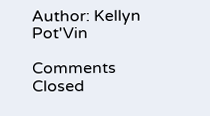Author: Kellyn Pot'Vin

Comments Closed